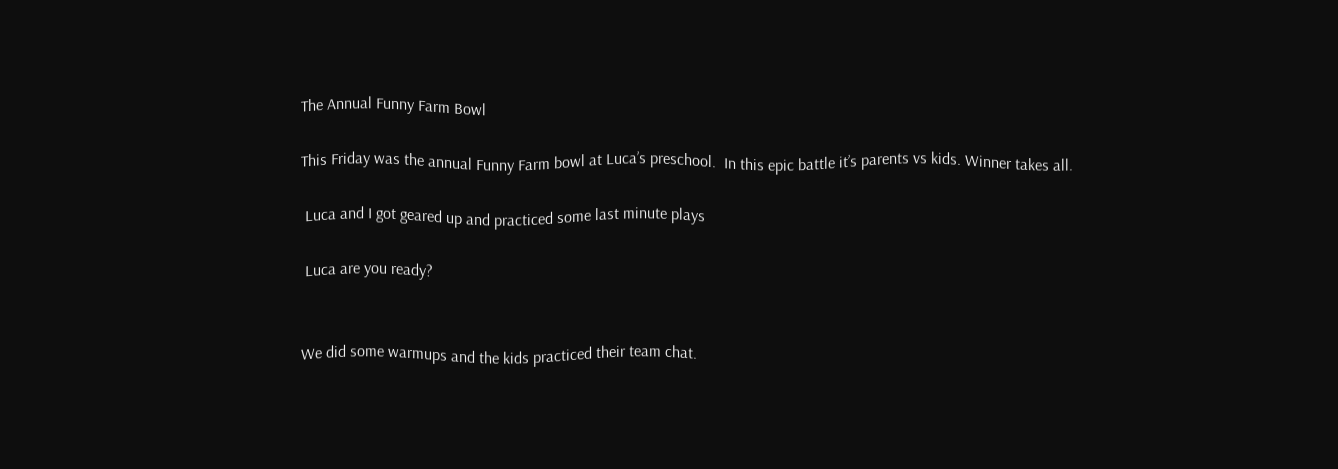The Annual Funny Farm Bowl

This Friday was the annual Funny Farm bowl at Luca’s preschool.  In this epic battle it’s parents vs kids. Winner takes all.

 Luca and I got geared up and practiced some last minute plays

 Luca are you ready?


We did some warmups and the kids practiced their team chat.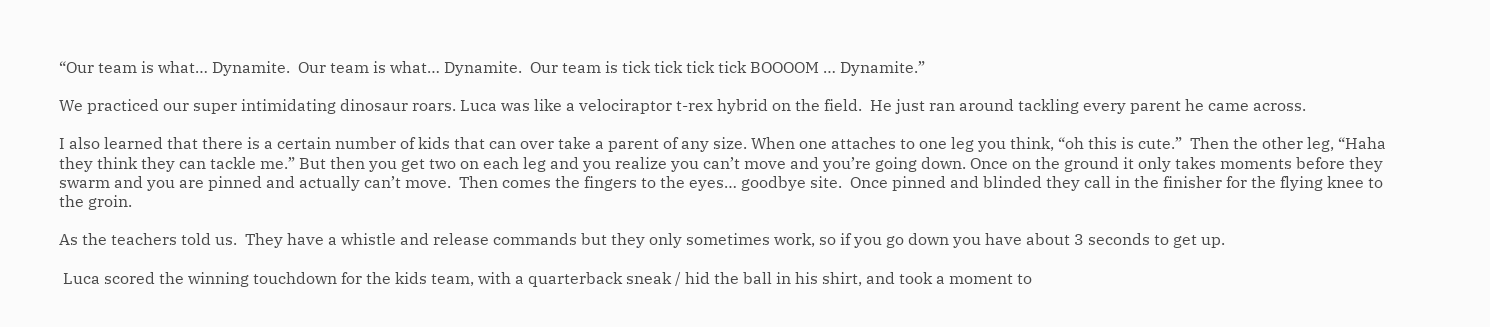“Our team is what… Dynamite.  Our team is what… Dynamite.  Our team is tick tick tick tick BOOOOM … Dynamite.”

We practiced our super intimidating dinosaur roars. Luca was like a velociraptor t-rex hybrid on the field.  He just ran around tackling every parent he came across.

I also learned that there is a certain number of kids that can over take a parent of any size. When one attaches to one leg you think, “oh this is cute.”  Then the other leg, “Haha they think they can tackle me.” But then you get two on each leg and you realize you can’t move and you’re going down. Once on the ground it only takes moments before they swarm and you are pinned and actually can’t move.  Then comes the fingers to the eyes… goodbye site.  Once pinned and blinded they call in the finisher for the flying knee to the groin.

As the teachers told us.  They have a whistle and release commands but they only sometimes work, so if you go down you have about 3 seconds to get up.

 Luca scored the winning touchdown for the kids team, with a quarterback sneak / hid the ball in his shirt, and took a moment to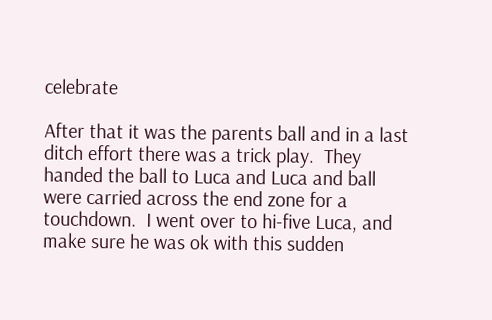celebrate

After that it was the parents ball and in a last ditch effort there was a trick play.  They handed the ball to Luca and Luca and ball were carried across the end zone for a touchdown.  I went over to hi-five Luca, and make sure he was ok with this sudden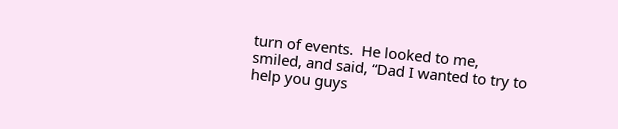turn of events.  He looked to me, smiled, and said, “Dad I wanted to try to help you guys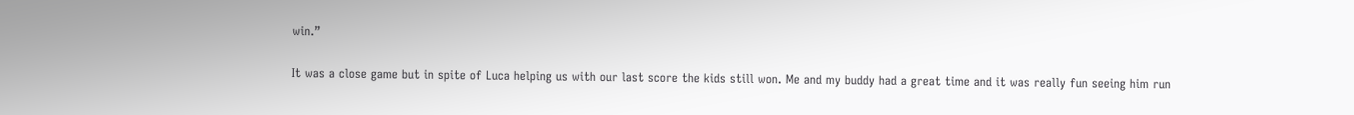win.”

It was a close game but in spite of Luca helping us with our last score the kids still won. Me and my buddy had a great time and it was really fun seeing him run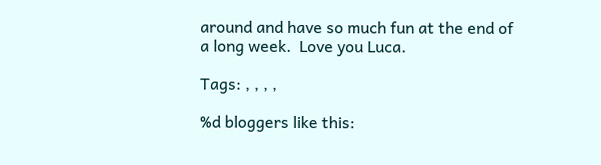around and have so much fun at the end of a long week.  Love you Luca.

Tags: , , , ,

%d bloggers like this: